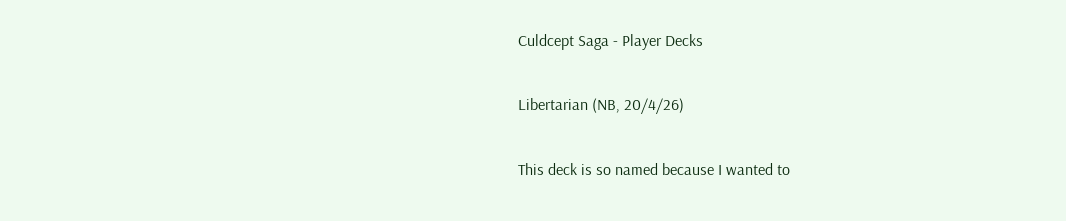Culdcept Saga - Player Decks

Libertarian (NB, 20/4/26)

This deck is so named because I wanted to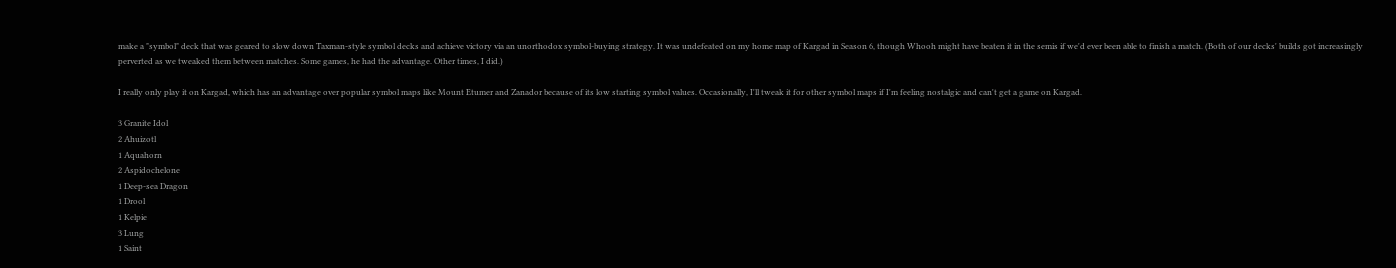make a "symbol" deck that was geared to slow down Taxman-style symbol decks and achieve victory via an unorthodox symbol-buying strategy. It was undefeated on my home map of Kargad in Season 6, though Whooh might have beaten it in the semis if we'd ever been able to finish a match. (Both of our decks' builds got increasingly perverted as we tweaked them between matches. Some games, he had the advantage. Other times, I did.)

I really only play it on Kargad, which has an advantage over popular symbol maps like Mount Etumer and Zanador because of its low starting symbol values. Occasionally, I'll tweak it for other symbol maps if I'm feeling nostalgic and can't get a game on Kargad.

3 Granite Idol
2 Ahuizotl
1 Aquahorn
2 Aspidochelone
1 Deep-sea Dragon
1 Drool
1 Kelpie
3 Lung
1 Saint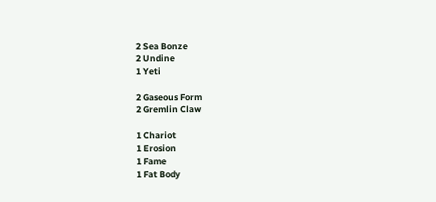2 Sea Bonze
2 Undine
1 Yeti

2 Gaseous Form
2 Gremlin Claw

1 Chariot
1 Erosion
1 Fame
1 Fat Body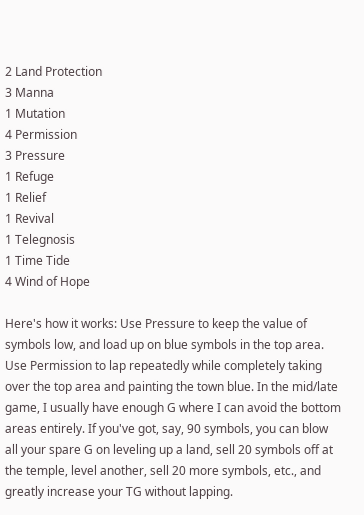2 Land Protection
3 Manna
1 Mutation
4 Permission
3 Pressure
1 Refuge
1 Relief
1 Revival
1 Telegnosis
1 Time Tide
4 Wind of Hope

Here's how it works: Use Pressure to keep the value of symbols low, and load up on blue symbols in the top area. Use Permission to lap repeatedly while completely taking over the top area and painting the town blue. In the mid/late game, I usually have enough G where I can avoid the bottom areas entirely. If you've got, say, 90 symbols, you can blow all your spare G on leveling up a land, sell 20 symbols off at the temple, level another, sell 20 more symbols, etc., and greatly increase your TG without lapping.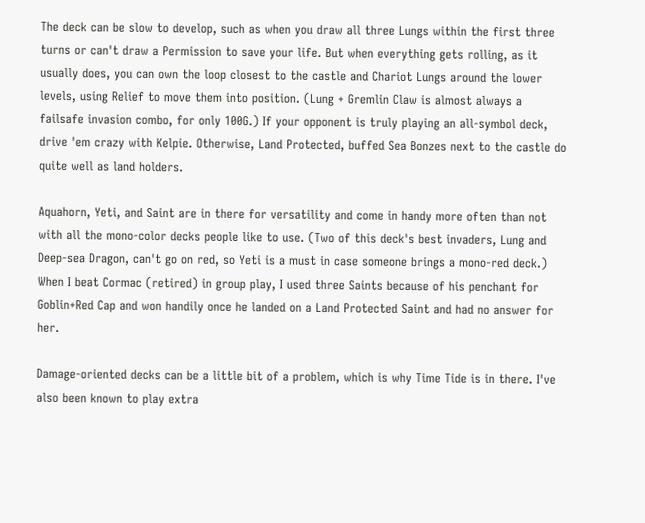The deck can be slow to develop, such as when you draw all three Lungs within the first three turns or can't draw a Permission to save your life. But when everything gets rolling, as it usually does, you can own the loop closest to the castle and Chariot Lungs around the lower levels, using Relief to move them into position. (Lung + Gremlin Claw is almost always a failsafe invasion combo, for only 100G.) If your opponent is truly playing an all-symbol deck, drive 'em crazy with Kelpie. Otherwise, Land Protected, buffed Sea Bonzes next to the castle do quite well as land holders.

Aquahorn, Yeti, and Saint are in there for versatility and come in handy more often than not with all the mono-color decks people like to use. (Two of this deck's best invaders, Lung and Deep-sea Dragon, can't go on red, so Yeti is a must in case someone brings a mono-red deck.) When I beat Cormac (retired) in group play, I used three Saints because of his penchant for Goblin+Red Cap and won handily once he landed on a Land Protected Saint and had no answer for her.

Damage-oriented decks can be a little bit of a problem, which is why Time Tide is in there. I've also been known to play extra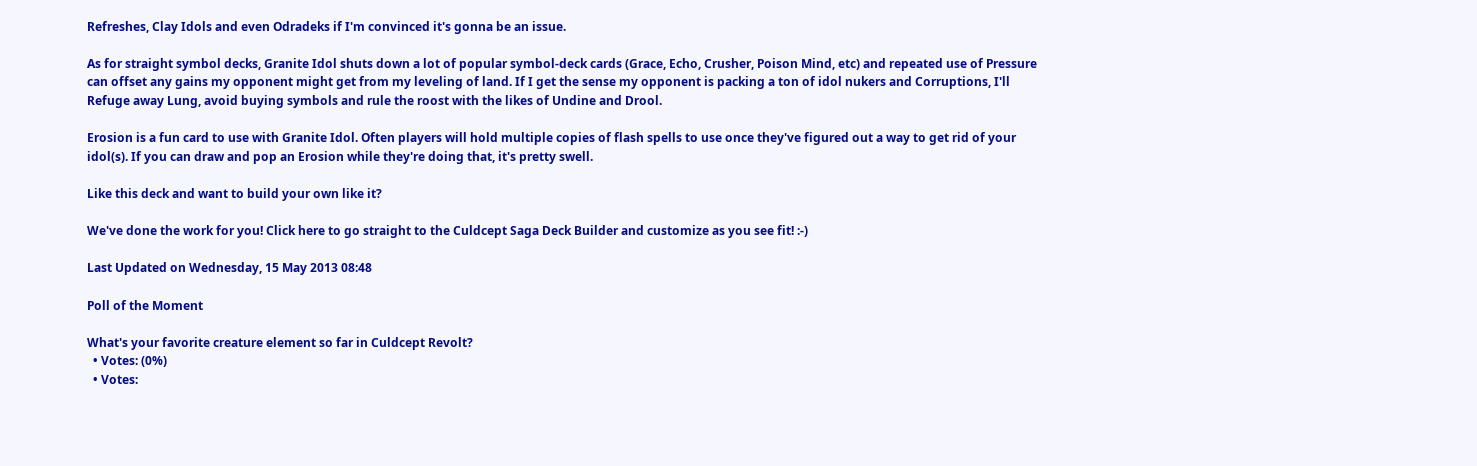Refreshes, Clay Idols and even Odradeks if I'm convinced it's gonna be an issue.

As for straight symbol decks, Granite Idol shuts down a lot of popular symbol-deck cards (Grace, Echo, Crusher, Poison Mind, etc) and repeated use of Pressure can offset any gains my opponent might get from my leveling of land. If I get the sense my opponent is packing a ton of idol nukers and Corruptions, I'll Refuge away Lung, avoid buying symbols and rule the roost with the likes of Undine and Drool.

Erosion is a fun card to use with Granite Idol. Often players will hold multiple copies of flash spells to use once they've figured out a way to get rid of your idol(s). If you can draw and pop an Erosion while they're doing that, it's pretty swell.

Like this deck and want to build your own like it?

We've done the work for you! Click here to go straight to the Culdcept Saga Deck Builder and customize as you see fit! :-)

Last Updated on Wednesday, 15 May 2013 08:48

Poll of the Moment

What's your favorite creature element so far in Culdcept Revolt?
  • Votes: (0%)
  • Votes: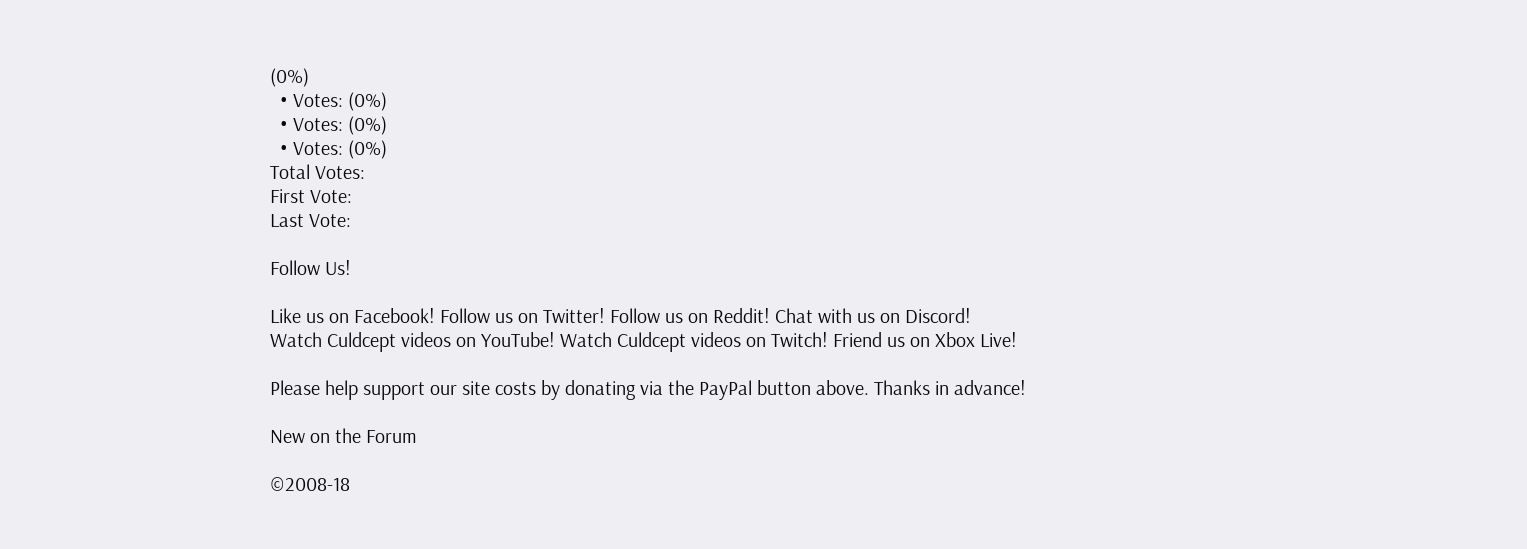(0%)
  • Votes: (0%)
  • Votes: (0%)
  • Votes: (0%)
Total Votes:
First Vote:
Last Vote:

Follow Us!

Like us on Facebook! Follow us on Twitter! Follow us on Reddit! Chat with us on Discord!
Watch Culdcept videos on YouTube! Watch Culdcept videos on Twitch! Friend us on Xbox Live!

Please help support our site costs by donating via the PayPal button above. Thanks in advance!

New on the Forum

©2008-18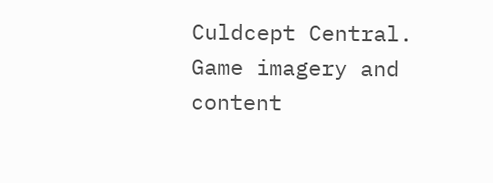Culdcept Central.
Game imagery and content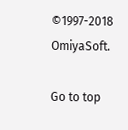©1997-2018 OmiyaSoft.

Go to top